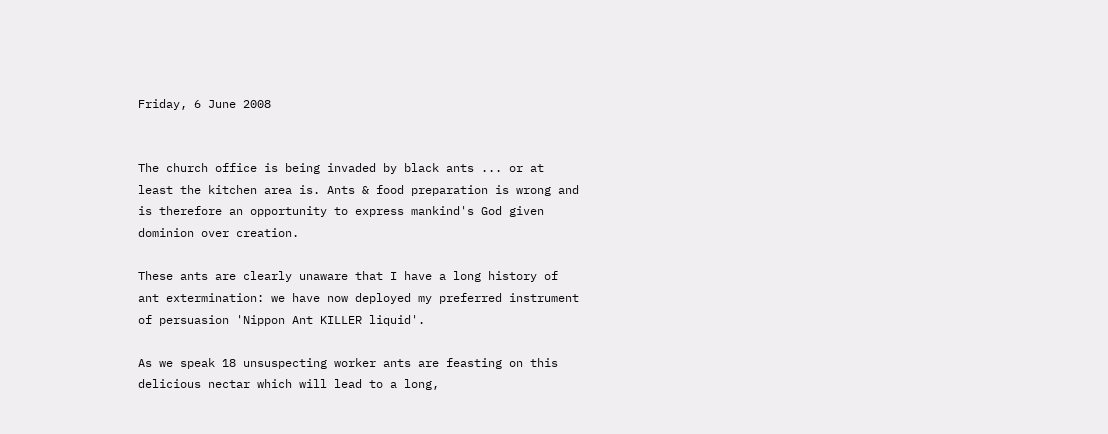Friday, 6 June 2008


The church office is being invaded by black ants ... or at least the kitchen area is. Ants & food preparation is wrong and is therefore an opportunity to express mankind's God given dominion over creation.

These ants are clearly unaware that I have a long history of ant extermination: we have now deployed my preferred instrument of persuasion 'Nippon Ant KILLER liquid'.

As we speak 18 unsuspecting worker ants are feasting on this delicious nectar which will lead to a long,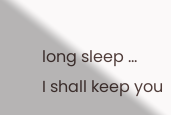long sleep ...
I shall keep you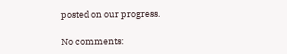posted on our progress.

No comments: